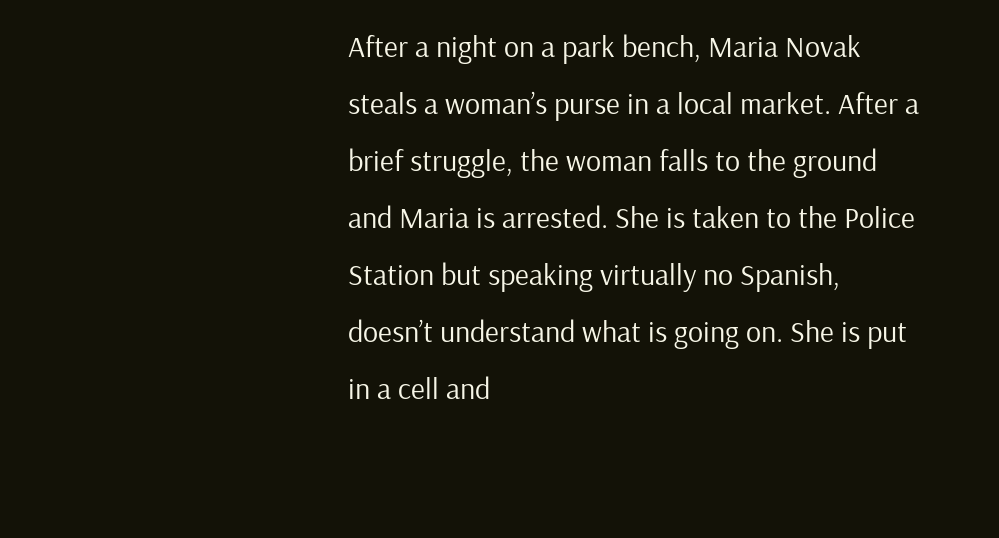After a night on a park bench, Maria Novak steals a woman’s purse in a local market. After a brief struggle, the woman falls to the ground and Maria is arrested. She is taken to the Police Station but speaking virtually no Spanish, doesn’t understand what is going on. She is put in a cell and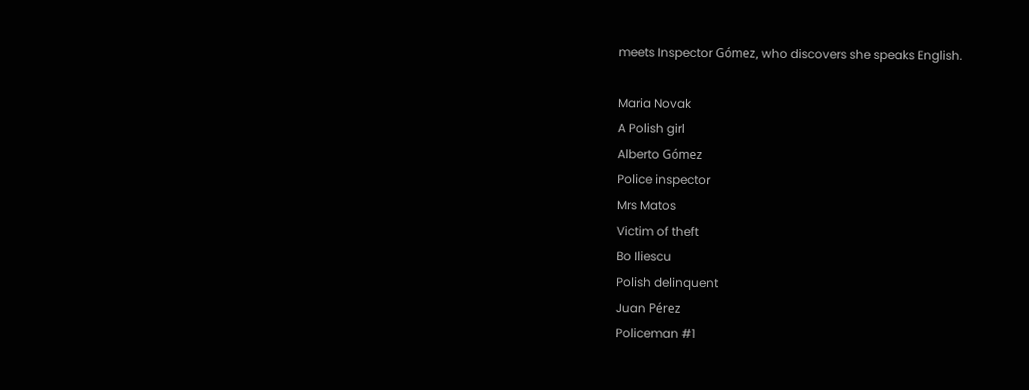meets Inspector Gómez, who discovers she speaks English.

Maria Novak
A Polish girl
Alberto Gómez
Police inspector
Mrs Matos
Victim of theft
Bo Iliescu
Polish delinquent
Juan Pérez
Policeman #1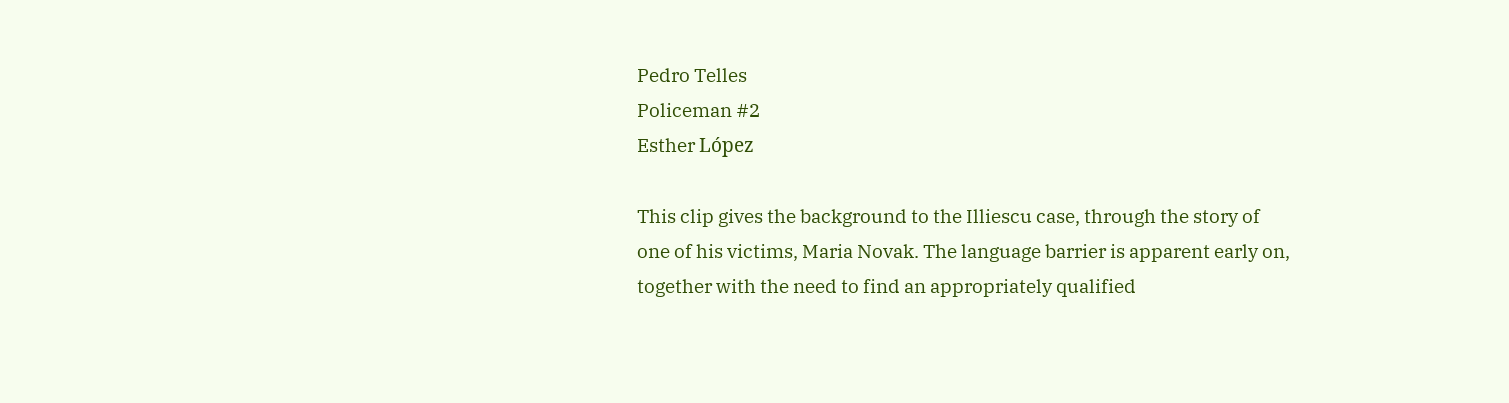Pedro Telles
Policeman #2
Esther López

This clip gives the background to the Illiescu case, through the story of one of his victims, Maria Novak. The language barrier is apparent early on, together with the need to find an appropriately qualified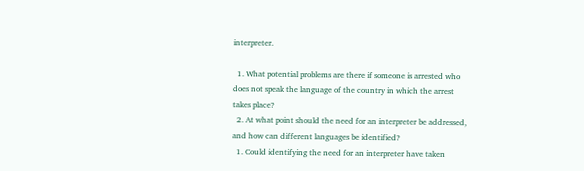interpreter.

  1. What potential problems are there if someone is arrested who does not speak the language of the country in which the arrest takes place?
  2. At what point should the need for an interpreter be addressed, and how can different languages be identified?
  1. Could identifying the need for an interpreter have taken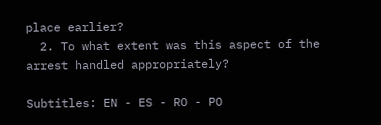place earlier?
  2. To what extent was this aspect of the arrest handled appropriately?

Subtitles: EN - ES - RO - PO